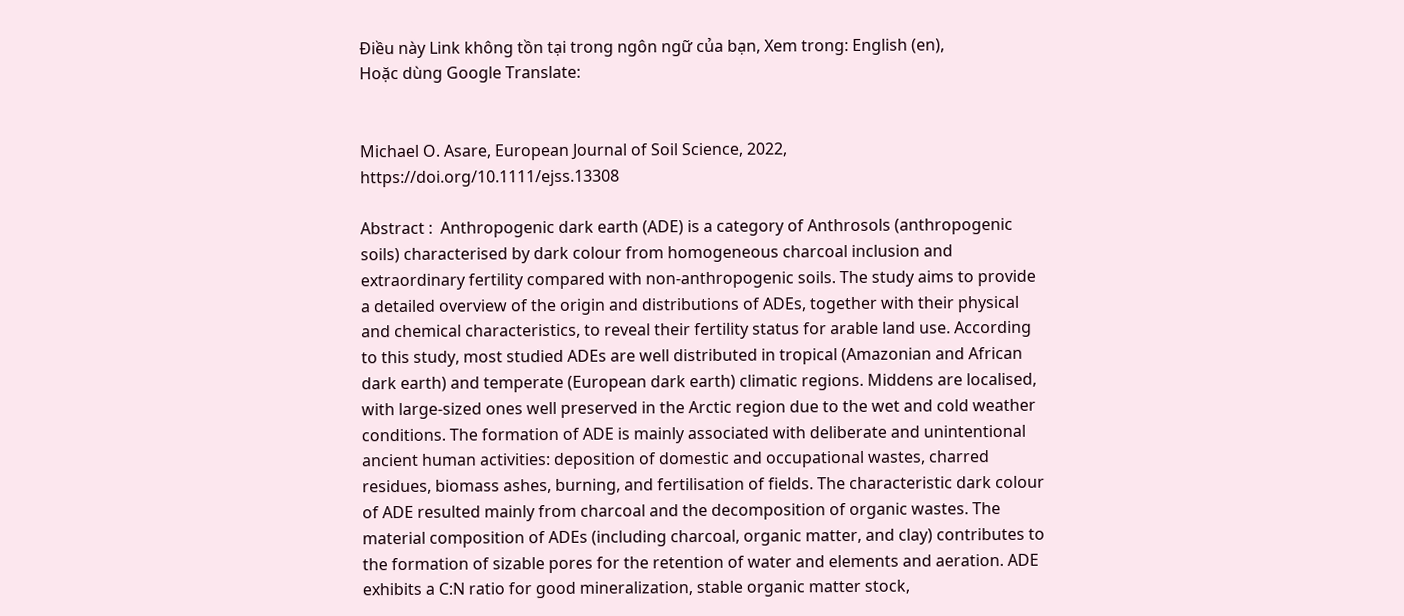Điều này Link không tồn tại trong ngôn ngữ của bạn, Xem trong: English (en),
Hoặc dùng Google Translate:


Michael O. Asare, European Journal of Soil Science, 2022, https://doi.org/10.1111/ejss.13308

Abstract :  Anthropogenic dark earth (ADE) is a category of Anthrosols (anthropogenic soils) characterised by dark colour from homogeneous charcoal inclusion and extraordinary fertility compared with non-anthropogenic soils. The study aims to provide a detailed overview of the origin and distributions of ADEs, together with their physical and chemical characteristics, to reveal their fertility status for arable land use. According to this study, most studied ADEs are well distributed in tropical (Amazonian and African dark earth) and temperate (European dark earth) climatic regions. Middens are localised, with large-sized ones well preserved in the Arctic region due to the wet and cold weather conditions. The formation of ADE is mainly associated with deliberate and unintentional ancient human activities: deposition of domestic and occupational wastes, charred residues, biomass ashes, burning, and fertilisation of fields. The characteristic dark colour of ADE resulted mainly from charcoal and the decomposition of organic wastes. The material composition of ADEs (including charcoal, organic matter, and clay) contributes to the formation of sizable pores for the retention of water and elements and aeration. ADE exhibits a C:N ratio for good mineralization, stable organic matter stock,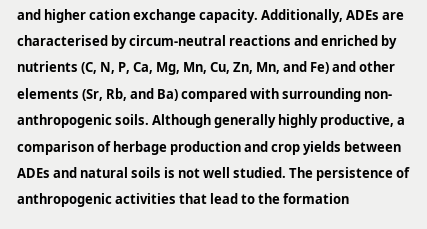and higher cation exchange capacity. Additionally, ADEs are characterised by circum-neutral reactions and enriched by nutrients (C, N, P, Ca, Mg, Mn, Cu, Zn, Mn, and Fe) and other elements (Sr, Rb, and Ba) compared with surrounding non-anthropogenic soils. Although generally highly productive, a comparison of herbage production and crop yields between ADEs and natural soils is not well studied. The persistence of anthropogenic activities that lead to the formation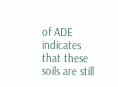of ADE indicates that these soils are still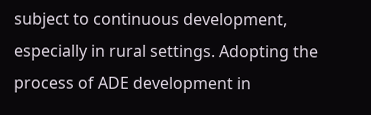subject to continuous development, especially in rural settings. Adopting the process of ADE development in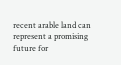recent arable land can represent a promising future for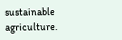sustainable agriculture.